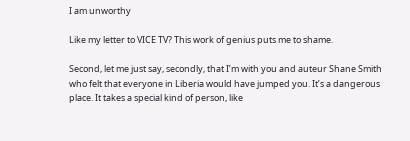I am unworthy

Like my letter to VICE TV? This work of genius puts me to shame.

Second, let me just say, secondly, that I’m with you and auteur Shane Smith who felt that everyone in Liberia would have jumped you. It’s a dangerous place. It takes a special kind of person, like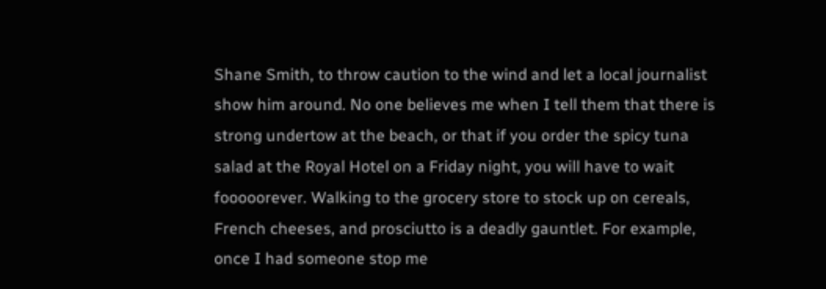Shane Smith, to throw caution to the wind and let a local journalist show him around. No one believes me when I tell them that there is strong undertow at the beach, or that if you order the spicy tuna salad at the Royal Hotel on a Friday night, you will have to wait fooooorever. Walking to the grocery store to stock up on cereals, French cheeses, and prosciutto is a deadly gauntlet. For example, once I had someone stop me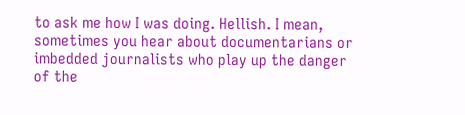to ask me how I was doing. Hellish. I mean, sometimes you hear about documentarians or imbedded journalists who play up the danger of the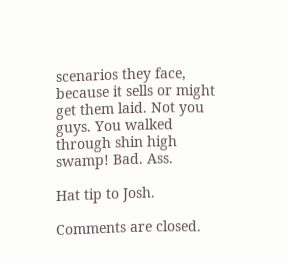scenarios they face, because it sells or might get them laid. Not you guys. You walked through shin high swamp! Bad. Ass.

Hat tip to Josh.

Comments are closed.